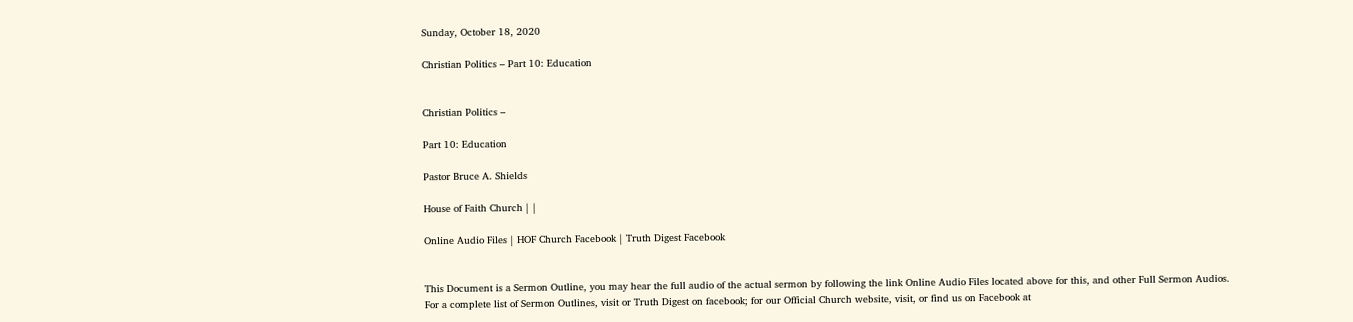Sunday, October 18, 2020

Christian Politics – Part 10: Education


Christian Politics –

Part 10: Education

Pastor Bruce A. Shields

House of Faith Church | |

Online Audio Files | HOF Church Facebook | Truth Digest Facebook


This Document is a Sermon Outline, you may hear the full audio of the actual sermon by following the link Online Audio Files located above for this, and other Full Sermon Audios.  For a complete list of Sermon Outlines, visit or Truth Digest on facebook; for our Official Church website, visit, or find us on Facebook at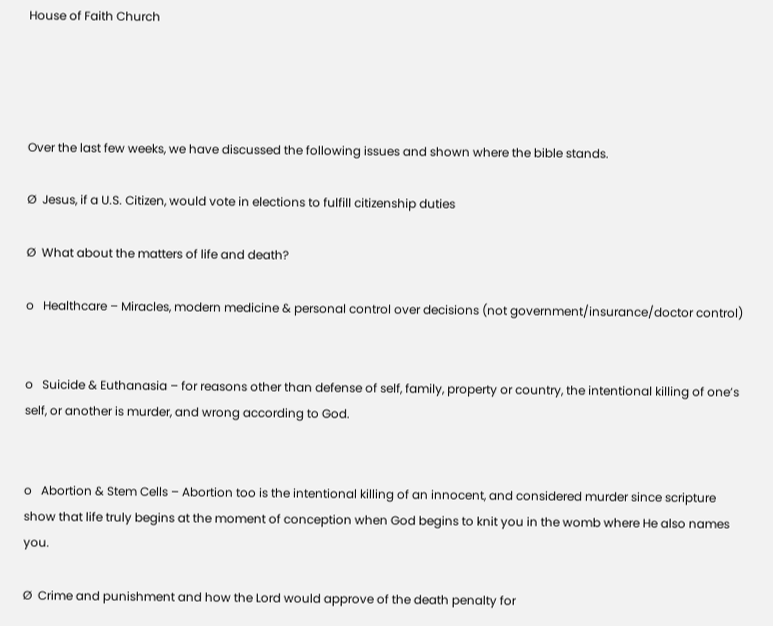House of Faith Church




Over the last few weeks, we have discussed the following issues and shown where the bible stands.

Ø  Jesus, if a U.S. Citizen, would vote in elections to fulfill citizenship duties

Ø  What about the matters of life and death?

o   Healthcare – Miracles, modern medicine & personal control over decisions (not government/insurance/doctor control)


o   Suicide & Euthanasia – for reasons other than defense of self, family, property or country, the intentional killing of one’s self, or another is murder, and wrong according to God.


o   Abortion & Stem Cells – Abortion too is the intentional killing of an innocent, and considered murder since scripture show that life truly begins at the moment of conception when God begins to knit you in the womb where He also names you.

Ø  Crime and punishment and how the Lord would approve of the death penalty for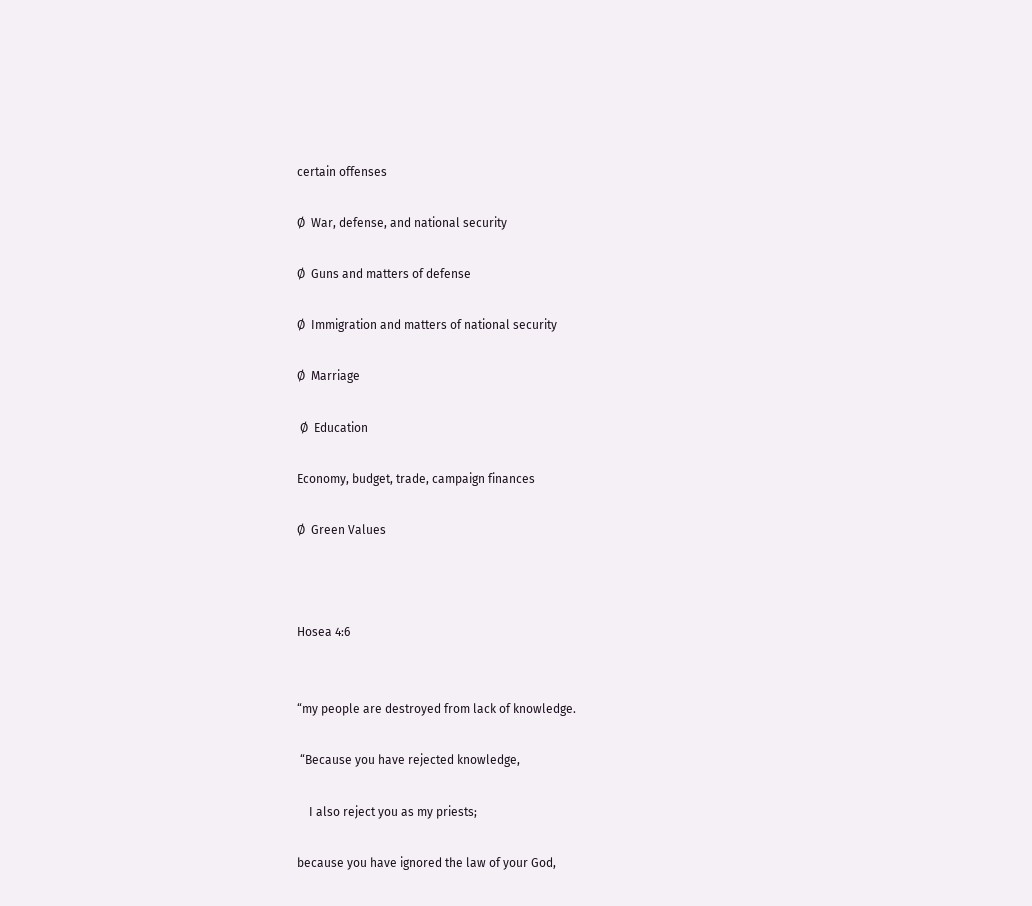certain offenses

Ø  War, defense, and national security

Ø  Guns and matters of defense

Ø  Immigration and matters of national security

Ø  Marriage

 Ø  Education

Economy, budget, trade, campaign finances

Ø  Green Values



Hosea 4:6


“my people are destroyed from lack of knowledge.

 “Because you have rejected knowledge,

    I also reject you as my priests;

because you have ignored the law of your God,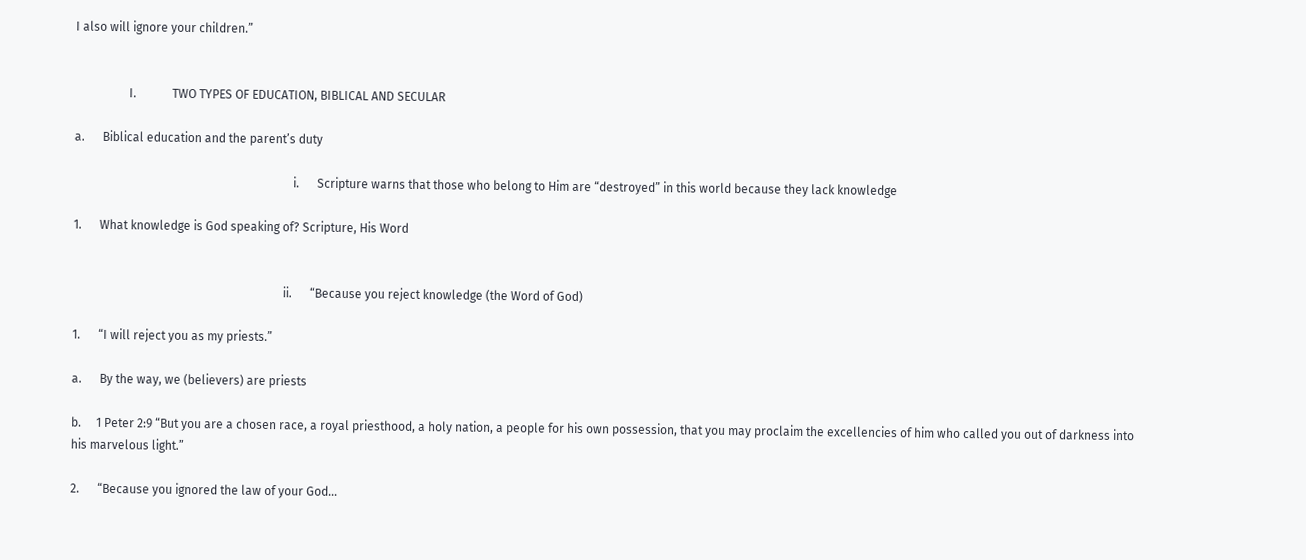I also will ignore your children.”


                  I.            TWO TYPES OF EDUCATION, BIBLICAL AND SECULAR

a.      Biblical education and the parent’s duty

                                                                         i.      Scripture warns that those who belong to Him are “destroyed” in this world because they lack knowledge

1.      What knowledge is God speaking of? Scripture, His Word


                                                                      ii.      “Because you reject knowledge (the Word of God)

1.      “I will reject you as my priests.”

a.      By the way, we (believers) are priests

b.     1 Peter 2:9 “But you are a chosen race, a royal priesthood, a holy nation, a people for his own possession, that you may proclaim the excellencies of him who called you out of darkness into his marvelous light.”

2.      “Because you ignored the law of your God…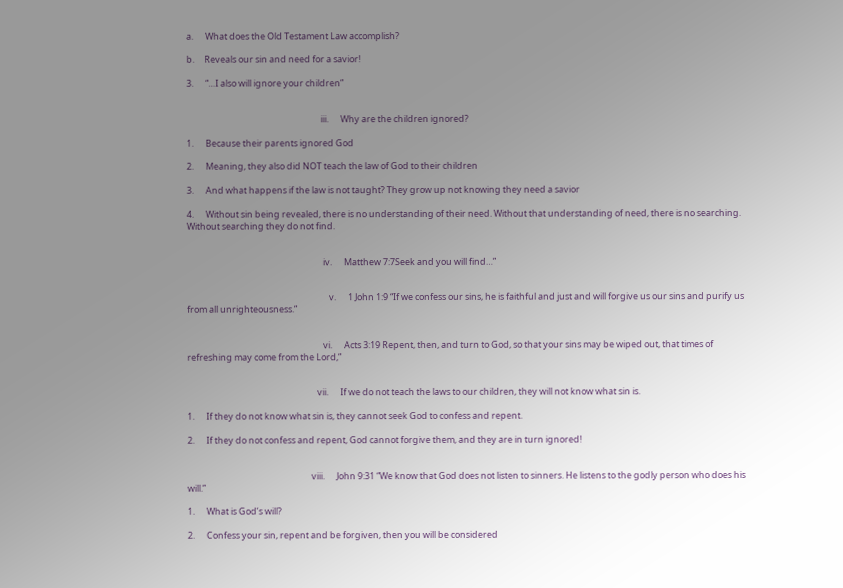a.      What does the Old Testament Law accomplish?

b.     Reveals our sin and need for a savior!

3.      “…I also will ignore your children”


                                                                   iii.      Why are the children ignored?

1.      Because their parents ignored God

2.      Meaning, they also did NOT teach the law of God to their children

3.      And what happens if the law is not taught? They grow up not knowing they need a savior

4.      Without sin being revealed, there is no understanding of their need. Without that understanding of need, there is no searching. Without searching they do not find.


                                                                    iv.      Matthew 7:7Seek and you will find…”


                                                                       v.      1 John 1:9 “If we confess our sins, he is faithful and just and will forgive us our sins and purify us from all unrighteousness.”


                                                                    vi.      Acts 3:19 Repent, then, and turn to God, so that your sins may be wiped out, that times of refreshing may come from the Lord,”


                                                                 vii.      If we do not teach the laws to our children, they will not know what sin is.

1.      If they do not know what sin is, they cannot seek God to confess and repent.

2.      If they do not confess and repent, God cannot forgive them, and they are in turn ignored!


                                                              viii.      John 9:31 “We know that God does not listen to sinners. He listens to the godly person who does his will.”

1.      What is God’s will?

2.      Confess your sin, repent and be forgiven, then you will be considered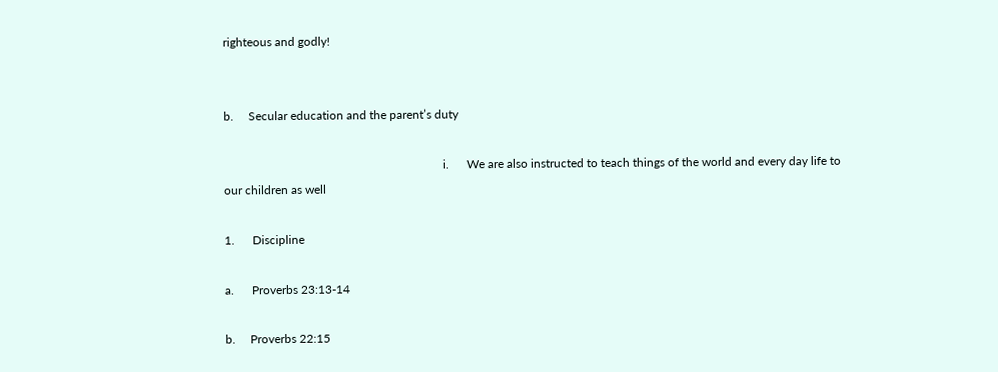righteous and godly!


b.     Secular education and the parent’s duty

                                                                         i.      We are also instructed to teach things of the world and every day life to our children as well

1.      Discipline

a.      Proverbs 23:13-14

b.     Proverbs 22:15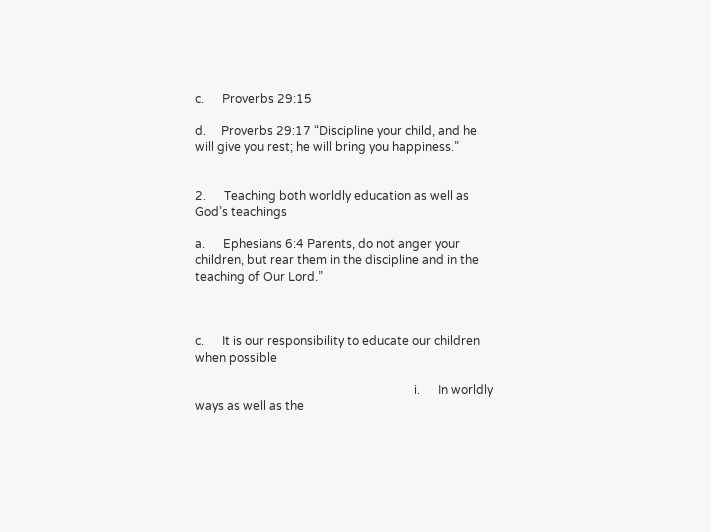c.      Proverbs 29:15

d.     Proverbs 29:17 “Discipline your child, and he will give you rest; he will bring you happiness.”


2.      Teaching both worldly education as well as God’s teachings

a.      Ephesians 6:4 Parents, do not anger your children, but rear them in the discipline and in the teaching of Our Lord.”



c.      It is our responsibility to educate our children when possible

                                                                         i.      In worldly ways as well as the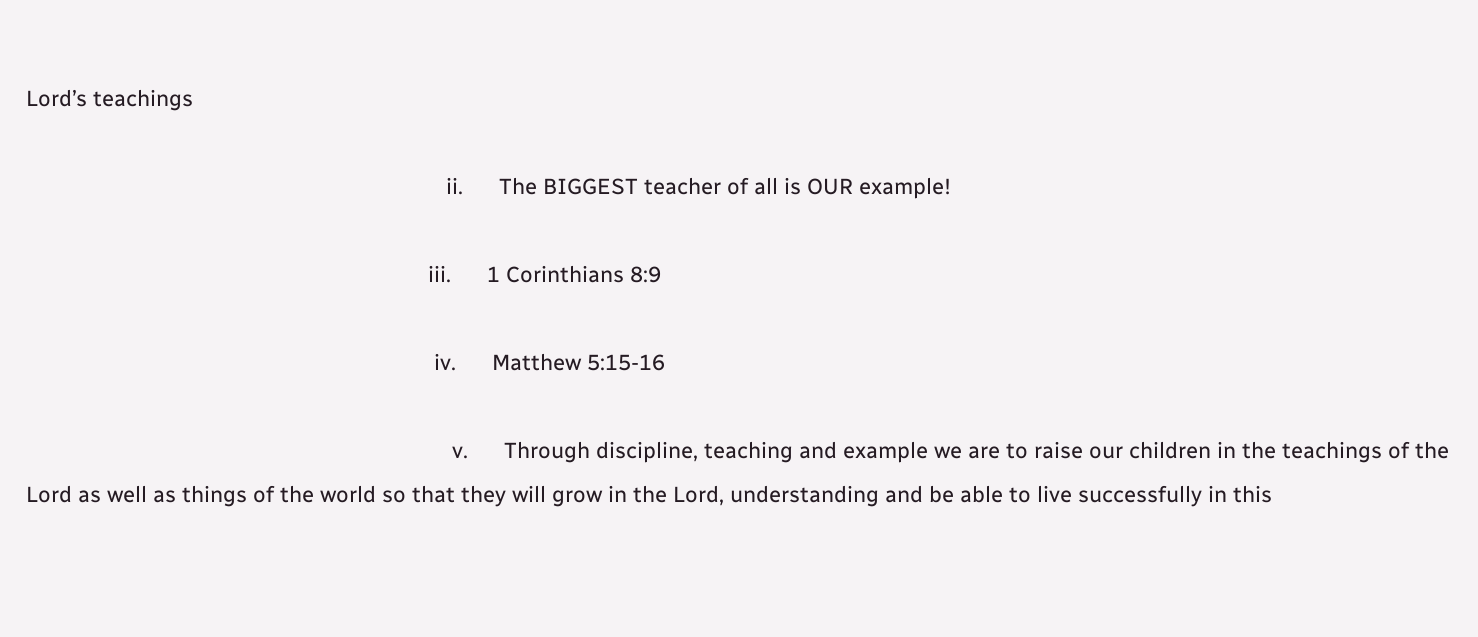Lord’s teachings

                                                                      ii.      The BIGGEST teacher of all is OUR example!

                                                                   iii.      1 Corinthians 8:9

                                                                    iv.      Matthew 5:15-16

                                                                       v.      Through discipline, teaching and example we are to raise our children in the teachings of the Lord as well as things of the world so that they will grow in the Lord, understanding and be able to live successfully in this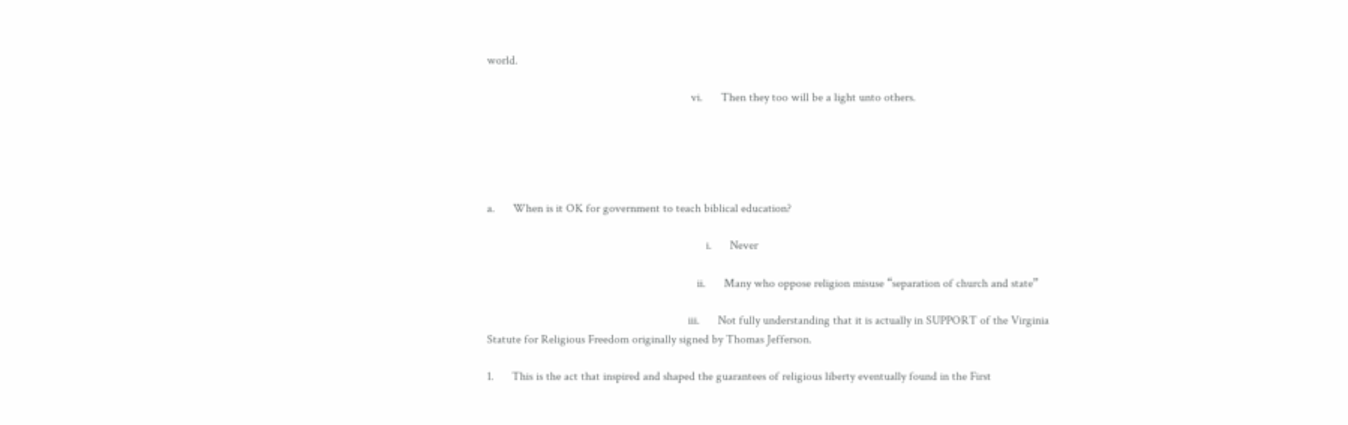world.

                                                                    vi.      Then they too will be a light unto others.





a.      When is it OK for government to teach biblical education?

                                                                         i.      Never

                                                                      ii.      Many who oppose religion misuse “separation of church and state”

                                                                   iii.      Not fully understanding that it is actually in SUPPORT of the Virginia Statute for Religious Freedom originally signed by Thomas Jefferson.

1.      This is the act that inspired and shaped the guarantees of religious liberty eventually found in the First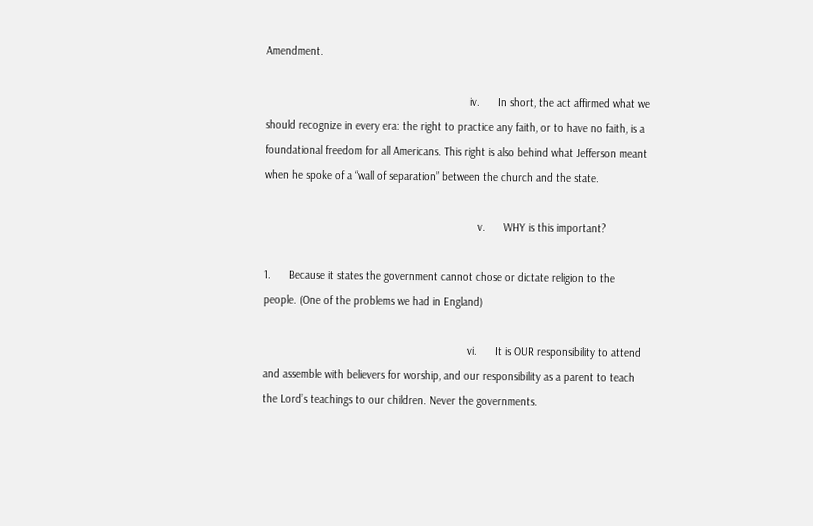Amendment.

                                                                    iv.      In short, the act affirmed what we should recognize in every era: the right to practice any faith, or to have no faith, is a foundational freedom for all Americans. This right is also behind what Jefferson meant when he spoke of a “wall of separation” between the church and the state.

                                                                       v.      WHY is this important?

1.      Because it states the government cannot chose or dictate religion to the people. (One of the problems we had in England)

                                                                    vi.      It is OUR responsibility to attend and assemble with believers for worship, and our responsibility as a parent to teach the Lord’s teachings to our children. Never the governments.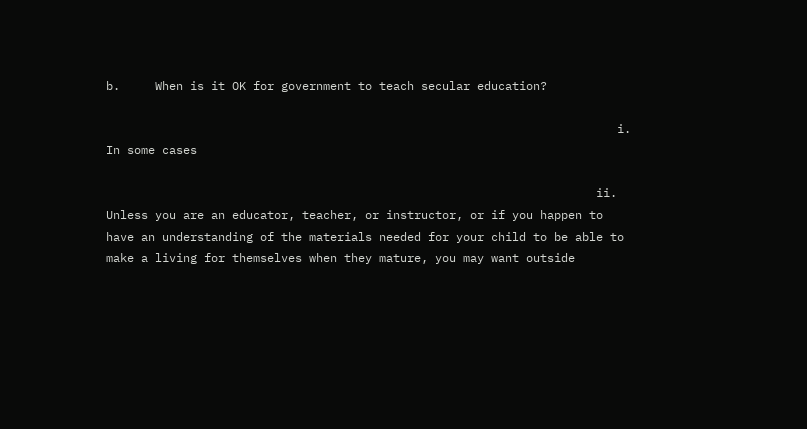b.     When is it OK for government to teach secular education?

                                                                         i.      In some cases

                                                                      ii.      Unless you are an educator, teacher, or instructor, or if you happen to have an understanding of the materials needed for your child to be able to make a living for themselves when they mature, you may want outside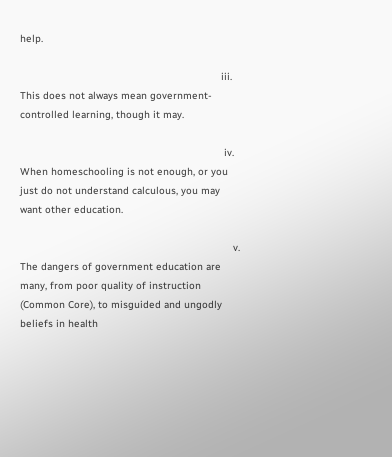help.

                                                                   iii.      This does not always mean government-controlled learning, though it may.

                                                                    iv.      When homeschooling is not enough, or you just do not understand calculous, you may want other education.

                                                                       v.      The dangers of government education are many, from poor quality of instruction (Common Core), to misguided and ungodly beliefs in health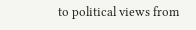to political views from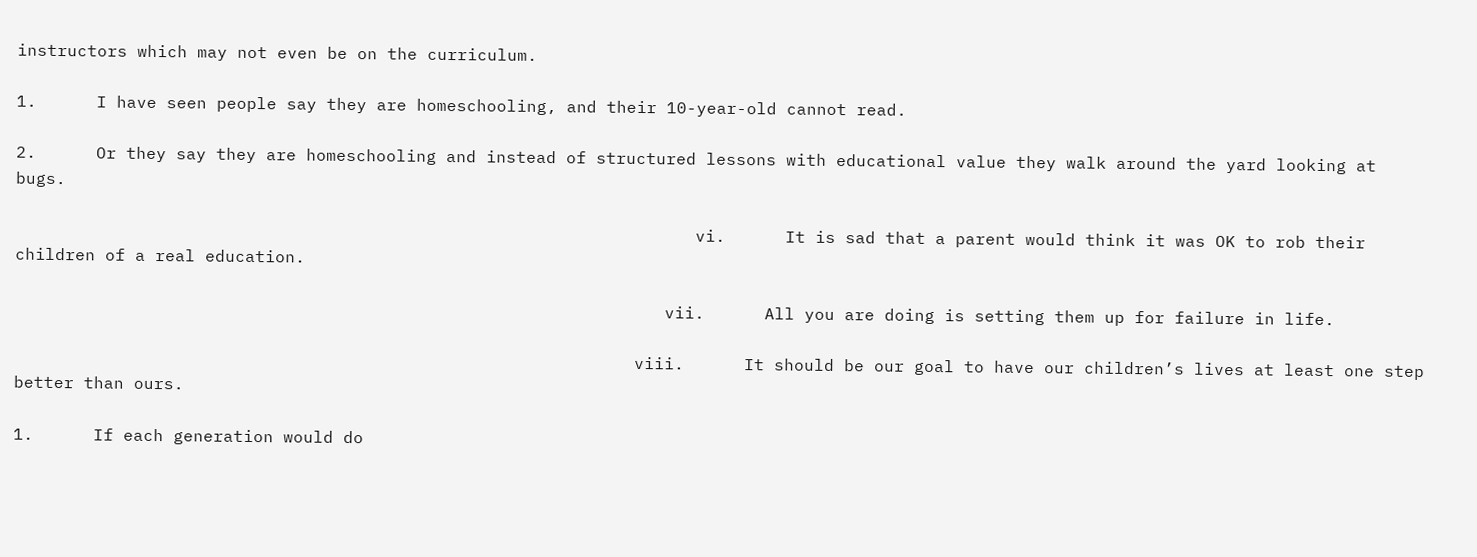instructors which may not even be on the curriculum.

1.      I have seen people say they are homeschooling, and their 10-year-old cannot read.

2.      Or they say they are homeschooling and instead of structured lessons with educational value they walk around the yard looking at bugs.

                                                                    vi.      It is sad that a parent would think it was OK to rob their children of a real education.

                                                                 vii.      All you are doing is setting them up for failure in life.

                                                              viii.      It should be our goal to have our children’s lives at least one step better than ours.

1.      If each generation would do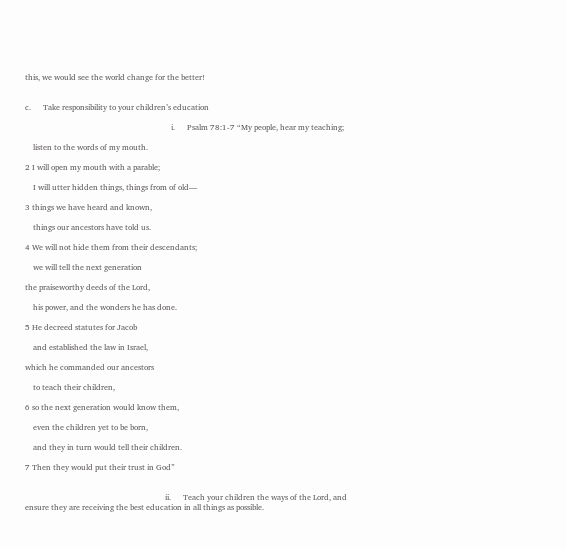this, we would see the world change for the better!


c.      Take responsibility to your children’s education

                                                                         i.      Psalm 78:1-7 “My people, hear my teaching;

    listen to the words of my mouth.

2 I will open my mouth with a parable;

    I will utter hidden things, things from of old—

3 things we have heard and known,

    things our ancestors have told us.

4 We will not hide them from their descendants;

    we will tell the next generation

the praiseworthy deeds of the Lord,

    his power, and the wonders he has done.

5 He decreed statutes for Jacob

    and established the law in Israel,

which he commanded our ancestors

    to teach their children,

6 so the next generation would know them,

    even the children yet to be born,

    and they in turn would tell their children.

7 Then they would put their trust in God”


                                                                      ii.      Teach your children the ways of the Lord, and ensure they are receiving the best education in all things as possible.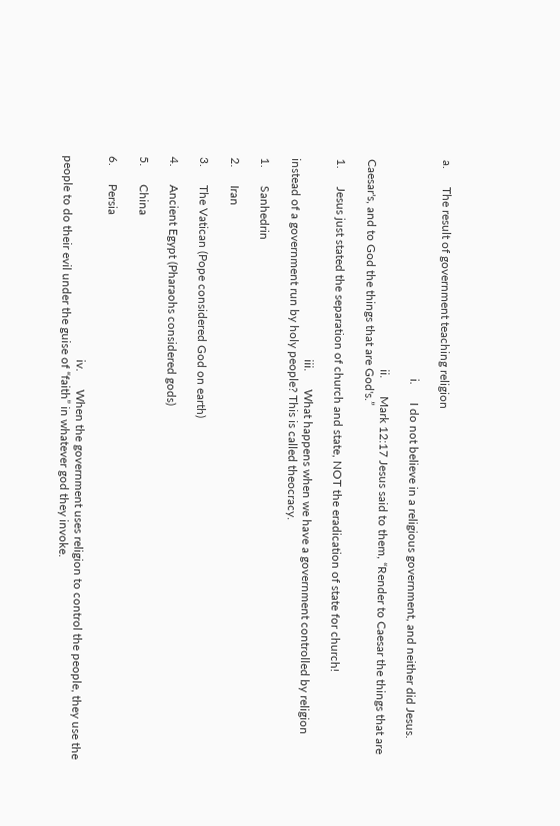a.      The result of government teaching religion

                                                                         i.      I do not believe in a religious government, and neither did Jesus.

                                                                      ii.      Mark 12:17 Jesus said to them, “Render to Caesar the things that are Caesar's, and to God the things that are God's.”

1.      Jesus just stated the separation of church and state, NOT the eradication of state for church!

                                                                   iii.      What happens when we have a government controlled by religion instead of a government run by holy people? This is called theocracy.

1.      Sanhedrin

2.      Iran

3.      The Vatican (Pope considered God on earth)

4.      Ancient Egypt (Pharaohs considered gods)

5.      China

6.      Persia

                                                                    iv.      When the government uses religion to control the people, they use the people to do their evil under the guise of “faith” in whatever god they invoke.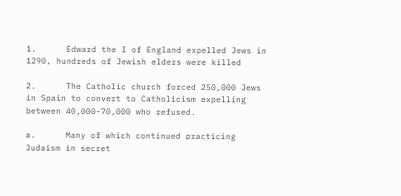1.      Edward the I of England expelled Jews in 1290, hundreds of Jewish elders were killed

2.      The Catholic church forced 250,000 Jews in Spain to convert to Catholicism expelling between 40,000-70,000 who refused.

a.      Many of which continued practicing Judaism in secret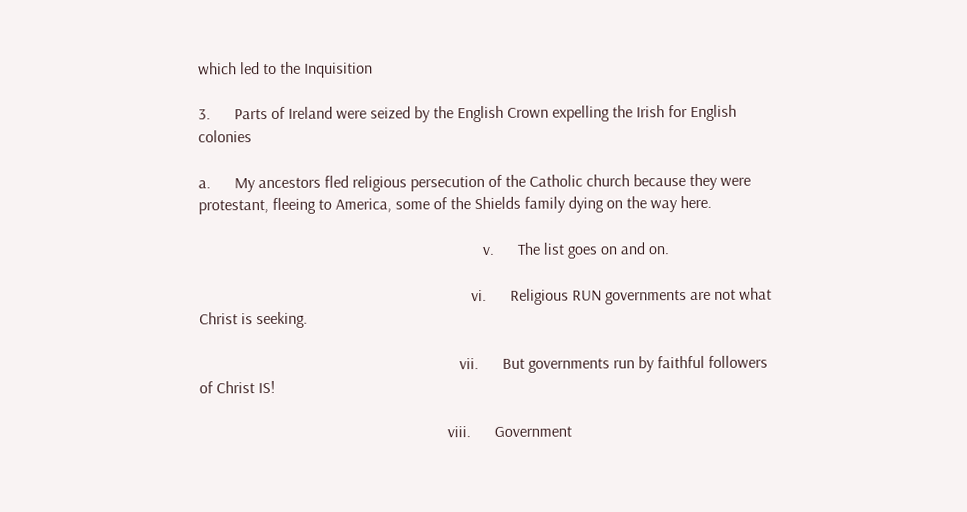which led to the Inquisition

3.      Parts of Ireland were seized by the English Crown expelling the Irish for English colonies

a.      My ancestors fled religious persecution of the Catholic church because they were protestant, fleeing to America, some of the Shields family dying on the way here.

                                                                       v.      The list goes on and on.

                                                                    vi.      Religious RUN governments are not what Christ is seeking.

                                                                 vii.      But governments run by faithful followers of Christ IS!

                                                              viii.      Government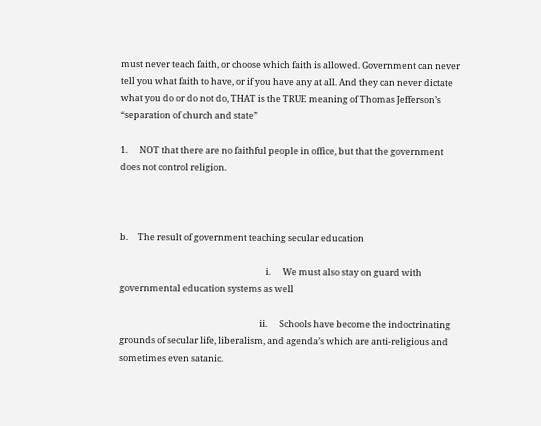must never teach faith, or choose which faith is allowed. Government can never tell you what faith to have, or if you have any at all. And they can never dictate what you do or do not do, THAT is the TRUE meaning of Thomas Jefferson’s “separation of church and state”

1.      NOT that there are no faithful people in office, but that the government does not control religion.



b.     The result of government teaching secular education

                                                                         i.      We must also stay on guard with governmental education systems as well

                                                                      ii.      Schools have become the indoctrinating grounds of secular life, liberalism, and agenda’s which are anti-religious and sometimes even satanic.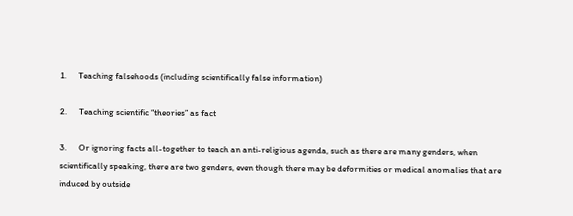1.      Teaching falsehoods (including scientifically false information)

2.      Teaching scientific “theories” as fact

3.      Or ignoring facts all-together to teach an anti-religious agenda, such as there are many genders, when scientifically speaking, there are two genders, even though there may be deformities or medical anomalies that are induced by outside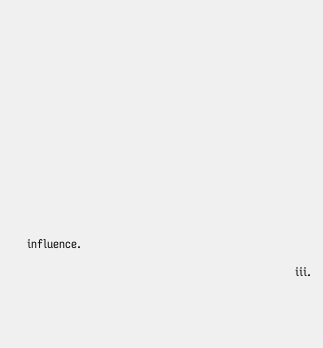influence.

                                                                   iii.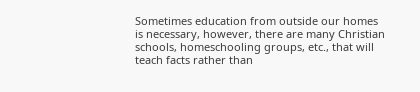Sometimes education from outside our homes is necessary, however, there are many Christian schools, homeschooling groups, etc., that will teach facts rather than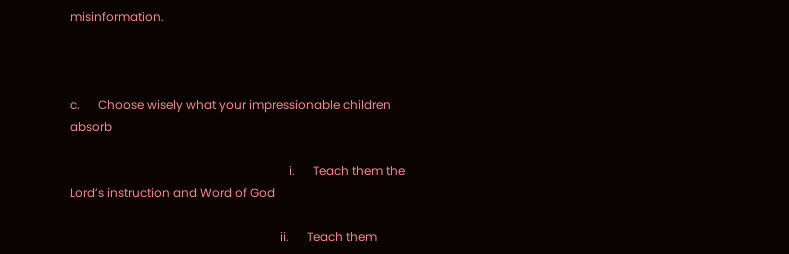misinformation.



c.      Choose wisely what your impressionable children absorb

                                                                         i.      Teach them the Lord’s instruction and Word of God

                                                                      ii.      Teach them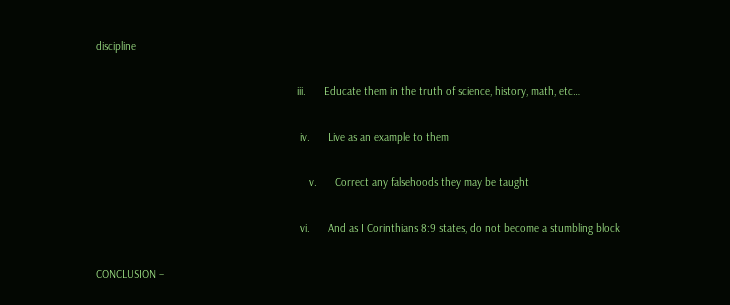discipline

                                                                   iii.      Educate them in the truth of science, history, math, etc…

                                                                    iv.      Live as an example to them

                                                                       v.      Correct any falsehoods they may be taught

                                                                    vi.      And as I Corinthians 8:9 states, do not become a stumbling block

CONCLUSION –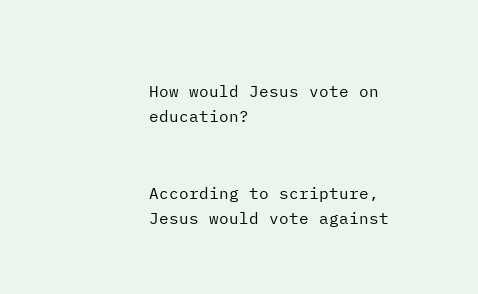How would Jesus vote on education?


According to scripture, Jesus would vote against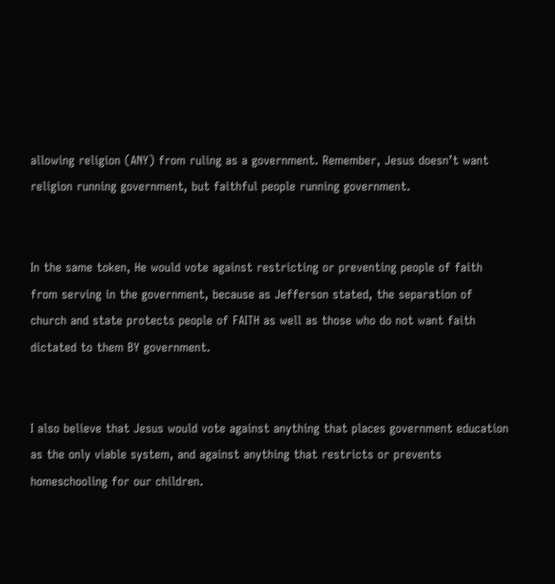allowing religion (ANY) from ruling as a government. Remember, Jesus doesn’t want religion running government, but faithful people running government.


In the same token, He would vote against restricting or preventing people of faith from serving in the government, because as Jefferson stated, the separation of church and state protects people of FAITH as well as those who do not want faith dictated to them BY government.


I also believe that Jesus would vote against anything that places government education as the only viable system, and against anything that restricts or prevents homeschooling for our children.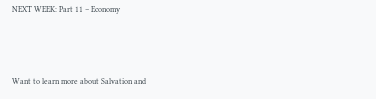NEXT WEEK: Part 11 – Economy



Want to learn more about Salvation and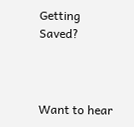Getting Saved?



Want to hear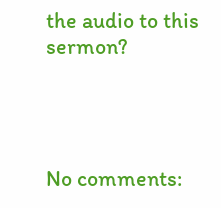the audio to this sermon?




No comments: